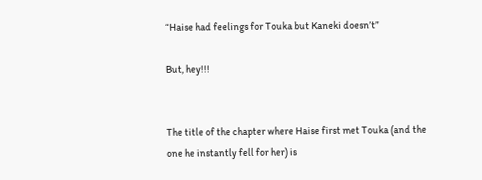“Haise had feelings for Touka but Kaneki doesn’t”

But, hey!!!


The title of the chapter where Haise first met Touka (and the one he instantly fell for her) is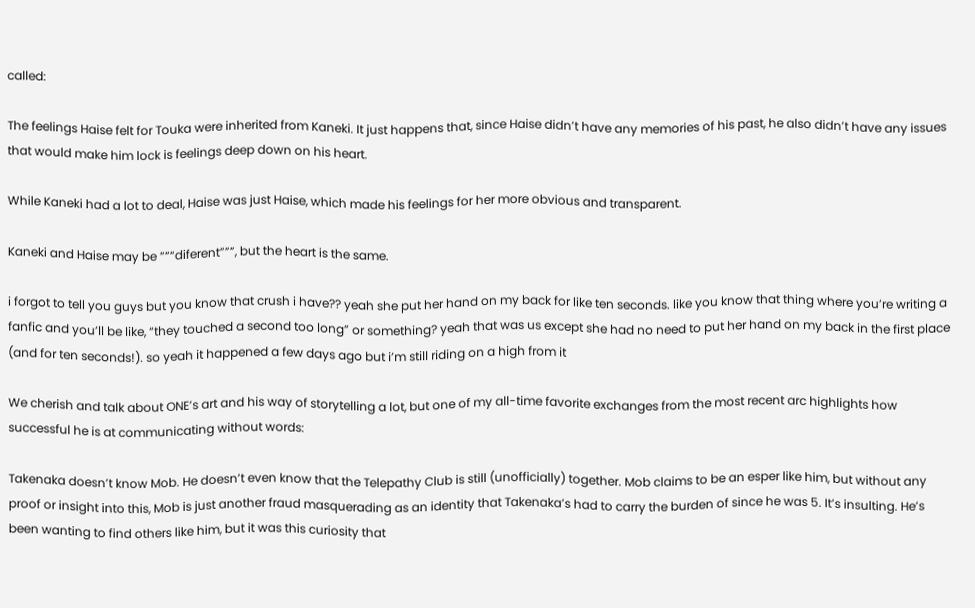called:

The feelings Haise felt for Touka were inherited from Kaneki. It just happens that, since Haise didn’t have any memories of his past, he also didn’t have any issues that would make him lock is feelings deep down on his heart.

While Kaneki had a lot to deal, Haise was just Haise, which made his feelings for her more obvious and transparent.

Kaneki and Haise may be “““diferent”””, but the heart is the same.

i forgot to tell you guys but you know that crush i have?? yeah she put her hand on my back for like ten seconds. like you know that thing where you’re writing a fanfic and you’ll be like, “they touched a second too long” or something? yeah that was us except she had no need to put her hand on my back in the first place (and for ten seconds!). so yeah it happened a few days ago but i’m still riding on a high from it

We cherish and talk about ONE’s art and his way of storytelling a lot, but one of my all-time favorite exchanges from the most recent arc highlights how successful he is at communicating without words:

Takenaka doesn’t know Mob. He doesn’t even know that the Telepathy Club is still (unofficially) together. Mob claims to be an esper like him, but without any proof or insight into this, Mob is just another fraud masquerading as an identity that Takenaka’s had to carry the burden of since he was 5. It’s insulting. He’s been wanting to find others like him, but it was this curiosity that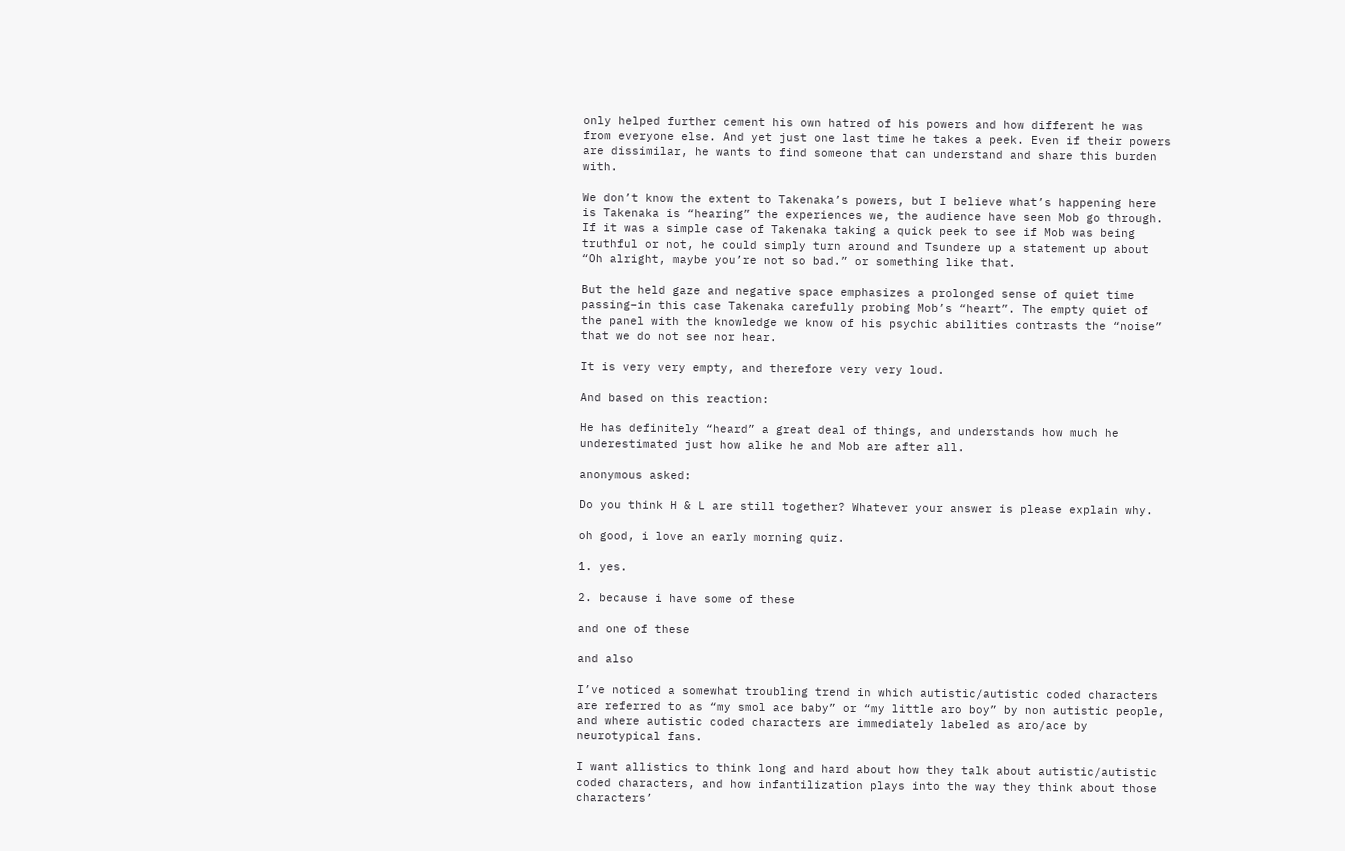only helped further cement his own hatred of his powers and how different he was from everyone else. And yet just one last time he takes a peek. Even if their powers are dissimilar, he wants to find someone that can understand and share this burden with.

We don’t know the extent to Takenaka’s powers, but I believe what’s happening here is Takenaka is “hearing” the experiences we, the audience have seen Mob go through. If it was a simple case of Takenaka taking a quick peek to see if Mob was being truthful or not, he could simply turn around and Tsundere up a statement up about “Oh alright, maybe you’re not so bad.” or something like that.

But the held gaze and negative space emphasizes a prolonged sense of quiet time passing–in this case Takenaka carefully probing Mob’s “heart”. The empty quiet of the panel with the knowledge we know of his psychic abilities contrasts the “noise” that we do not see nor hear.

It is very very empty, and therefore very very loud.

And based on this reaction:

He has definitely “heard” a great deal of things, and understands how much he underestimated just how alike he and Mob are after all.

anonymous asked:

Do you think H & L are still together? Whatever your answer is please explain why.

oh good, i love an early morning quiz.

1. yes.

2. because i have some of these

and one of these

and also

I’ve noticed a somewhat troubling trend in which autistic/autistic coded characters are referred to as “my smol ace baby” or “my little aro boy” by non autistic people, and where autistic coded characters are immediately labeled as aro/ace by neurotypical fans.

I want allistics to think long and hard about how they talk about autistic/autistic coded characters, and how infantilization plays into the way they think about those characters’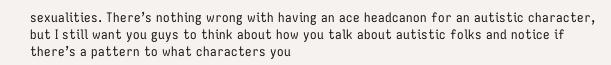sexualities. There’s nothing wrong with having an ace headcanon for an autistic character, but I still want you guys to think about how you talk about autistic folks and notice if there’s a pattern to what characters you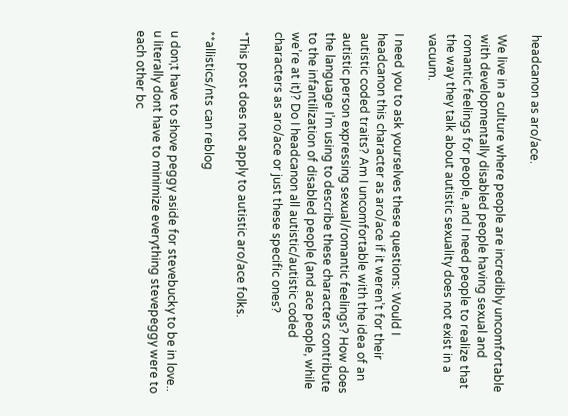headcanon as aro/ace.

We live in a culture where people are incredibly uncomfortable with developmentally disabled people having sexual and romantic feelings for people, and I need people to realize that the way they talk about autistic sexuality does not exist in a vacuum.

I need you to ask yourselves these questions: Would I headcanon this character as aro/ace if it weren’t for their autistic coded traits? Am I uncomfortable with the idea of an autistic person expressing sexual/romantic feelings? How does the language I’m using to describe these characters contribute to the infantilization of disabled people (and ace people, while we’re at it)? Do I headcanon all autistic/autistic coded characters as aro/ace or just these specific ones?

*This post does not apply to autistic aro/ace folks.

**allistics/nts can reblog

u don;t have to shove peggy aside for stevebucky to be in love.. u literally dont have to minimize everything stevepeggy were to each other bc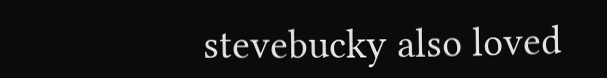stevebucky also loved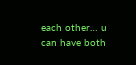each other… u can have both